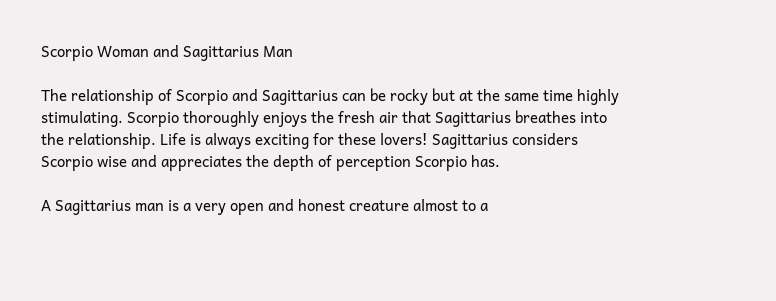Scorpio Woman and Sagittarius Man

The relationship of Scorpio and Sagittarius can be rocky but at the same time highly stimulating. Scorpio thoroughly enjoys the fresh air that Sagittarius breathes into the relationship. Life is always exciting for these lovers! Sagittarius considers Scorpio wise and appreciates the depth of perception Scorpio has.

A Sagittarius man is a very open and honest creature almost to a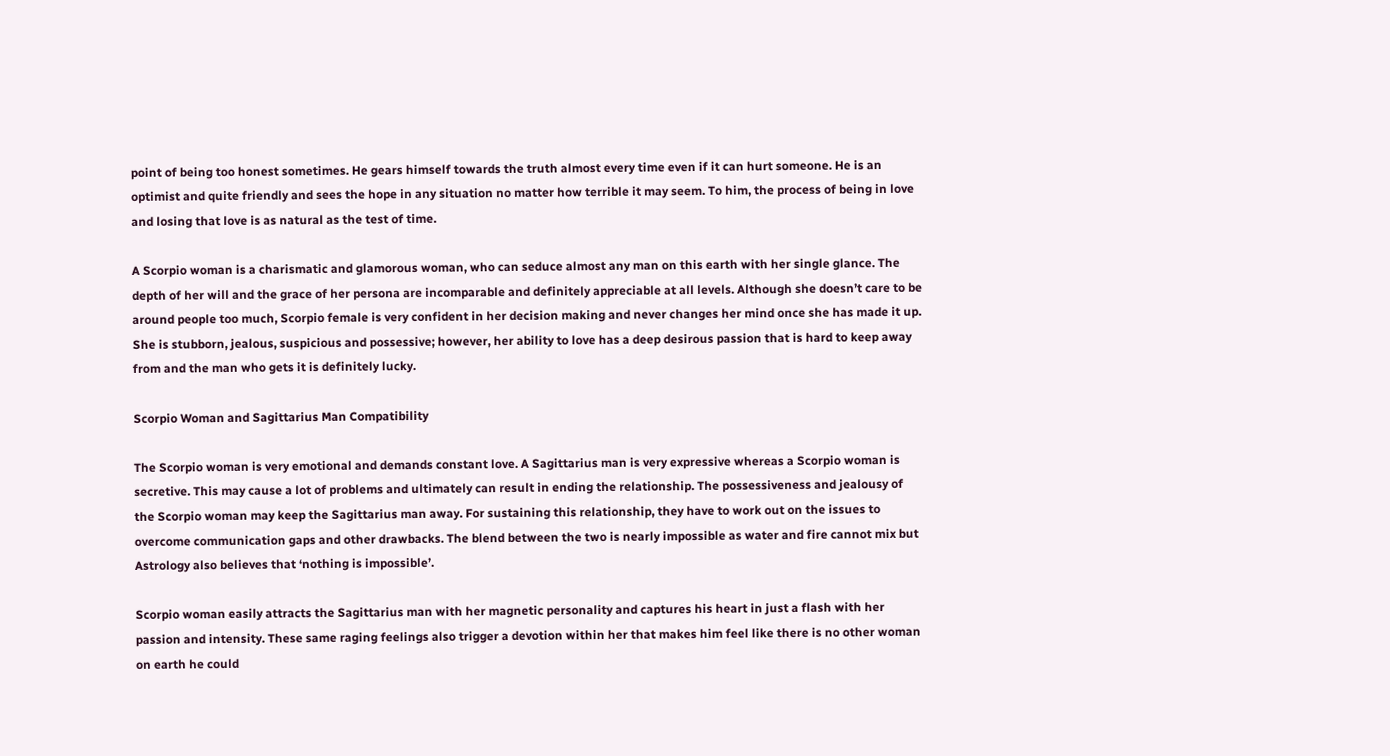point of being too honest sometimes. He gears himself towards the truth almost every time even if it can hurt someone. He is an optimist and quite friendly and sees the hope in any situation no matter how terrible it may seem. To him, the process of being in love and losing that love is as natural as the test of time.

A Scorpio woman is a charismatic and glamorous woman, who can seduce almost any man on this earth with her single glance. The depth of her will and the grace of her persona are incomparable and definitely appreciable at all levels. Although she doesn’t care to be around people too much, Scorpio female is very confident in her decision making and never changes her mind once she has made it up. She is stubborn, jealous, suspicious and possessive; however, her ability to love has a deep desirous passion that is hard to keep away from and the man who gets it is definitely lucky.

Scorpio Woman and Sagittarius Man Compatibility

The Scorpio woman is very emotional and demands constant love. A Sagittarius man is very expressive whereas a Scorpio woman is secretive. This may cause a lot of problems and ultimately can result in ending the relationship. The possessiveness and jealousy of the Scorpio woman may keep the Sagittarius man away. For sustaining this relationship, they have to work out on the issues to overcome communication gaps and other drawbacks. The blend between the two is nearly impossible as water and fire cannot mix but Astrology also believes that ‘nothing is impossible’.

Scorpio woman easily attracts the Sagittarius man with her magnetic personality and captures his heart in just a flash with her passion and intensity. These same raging feelings also trigger a devotion within her that makes him feel like there is no other woman on earth he could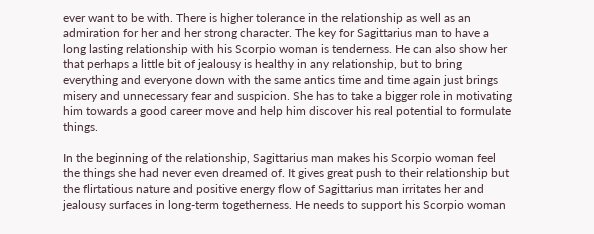ever want to be with. There is higher tolerance in the relationship as well as an admiration for her and her strong character. The key for Sagittarius man to have a long lasting relationship with his Scorpio woman is tenderness. He can also show her that perhaps a little bit of jealousy is healthy in any relationship, but to bring everything and everyone down with the same antics time and time again just brings misery and unnecessary fear and suspicion. She has to take a bigger role in motivating him towards a good career move and help him discover his real potential to formulate things.

In the beginning of the relationship, Sagittarius man makes his Scorpio woman feel the things she had never even dreamed of. It gives great push to their relationship but the flirtatious nature and positive energy flow of Sagittarius man irritates her and jealousy surfaces in long-term togetherness. He needs to support his Scorpio woman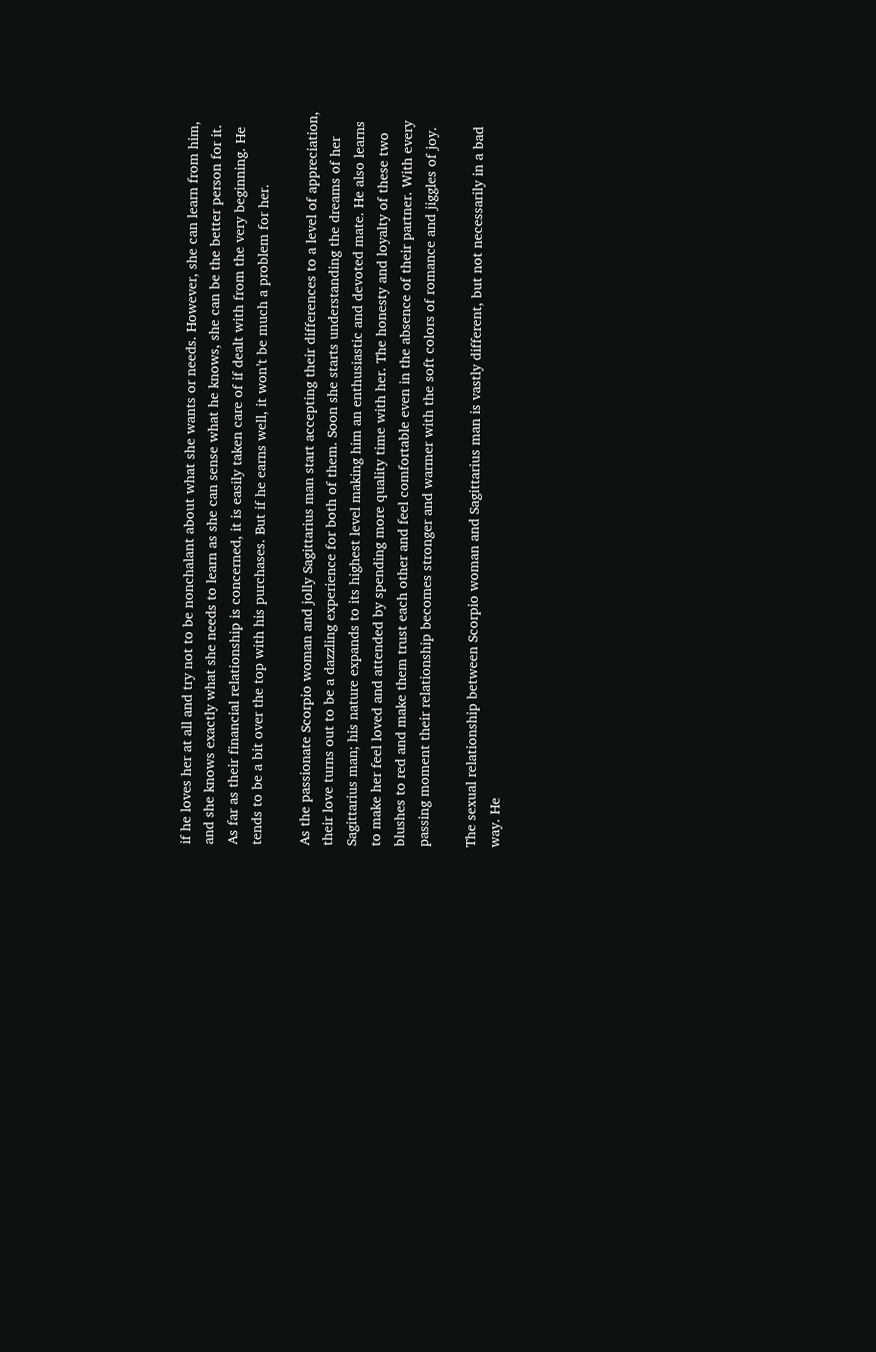if he loves her at all and try not to be nonchalant about what she wants or needs. However, she can learn from him, and she knows exactly what she needs to learn as she can sense what he knows, she can be the better person for it. As far as their financial relationship is concerned, it is easily taken care of if dealt with from the very beginning. He tends to be a bit over the top with his purchases. But if he earns well, it won’t be much a problem for her.

As the passionate Scorpio woman and jolly Sagittarius man start accepting their differences to a level of appreciation, their love turns out to be a dazzling experience for both of them. Soon she starts understanding the dreams of her Sagittarius man; his nature expands to its highest level making him an enthusiastic and devoted mate. He also learns to make her feel loved and attended by spending more quality time with her. The honesty and loyalty of these two blushes to red and make them trust each other and feel comfortable even in the absence of their partner. With every passing moment their relationship becomes stronger and warmer with the soft colors of romance and jiggles of joy.

The sexual relationship between Scorpio woman and Sagittarius man is vastly different, but not necessarily in a bad way. He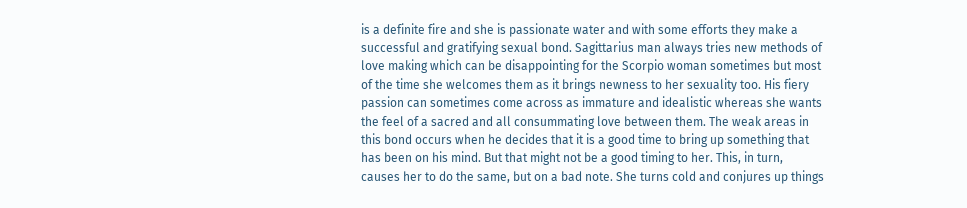is a definite fire and she is passionate water and with some efforts they make a successful and gratifying sexual bond. Sagittarius man always tries new methods of love making which can be disappointing for the Scorpio woman sometimes but most of the time she welcomes them as it brings newness to her sexuality too. His fiery passion can sometimes come across as immature and idealistic whereas she wants the feel of a sacred and all consummating love between them. The weak areas in this bond occurs when he decides that it is a good time to bring up something that has been on his mind. But that might not be a good timing to her. This, in turn, causes her to do the same, but on a bad note. She turns cold and conjures up things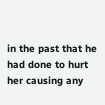in the past that he had done to hurt her causing any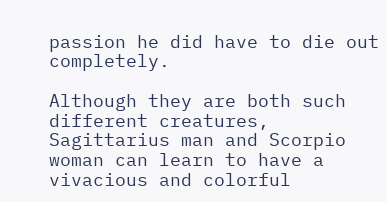passion he did have to die out completely.

Although they are both such different creatures, Sagittarius man and Scorpio woman can learn to have a vivacious and colorful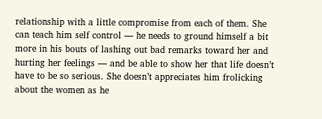relationship with a little compromise from each of them. She can teach him self control — he needs to ground himself a bit more in his bouts of lashing out bad remarks toward her and hurting her feelings — and be able to show her that life doesn’t have to be so serious. She doesn’t appreciates him frolicking about the women as he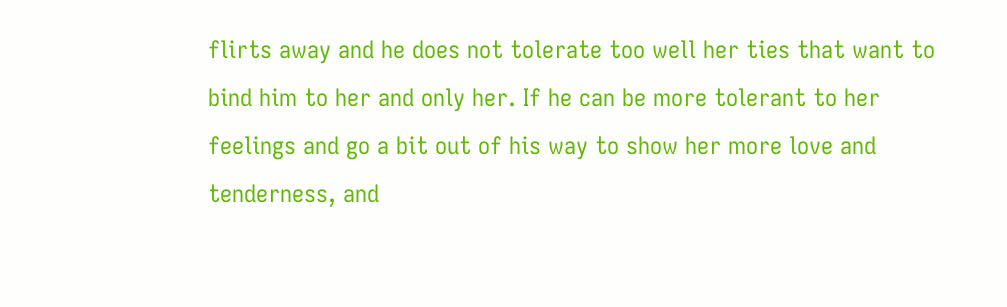flirts away and he does not tolerate too well her ties that want to bind him to her and only her. If he can be more tolerant to her feelings and go a bit out of his way to show her more love and tenderness, and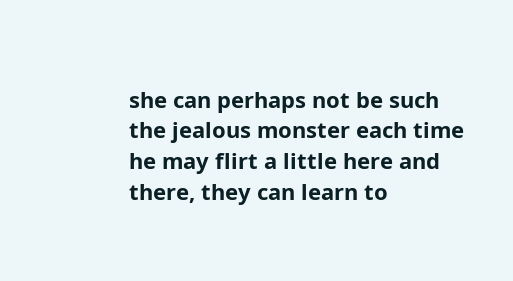she can perhaps not be such the jealous monster each time he may flirt a little here and there, they can learn to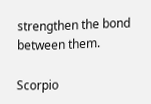strengthen the bond between them.

Scorpio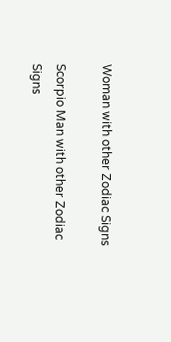Woman with other Zodiac Signs

Scorpio Man with other Zodiac Signs